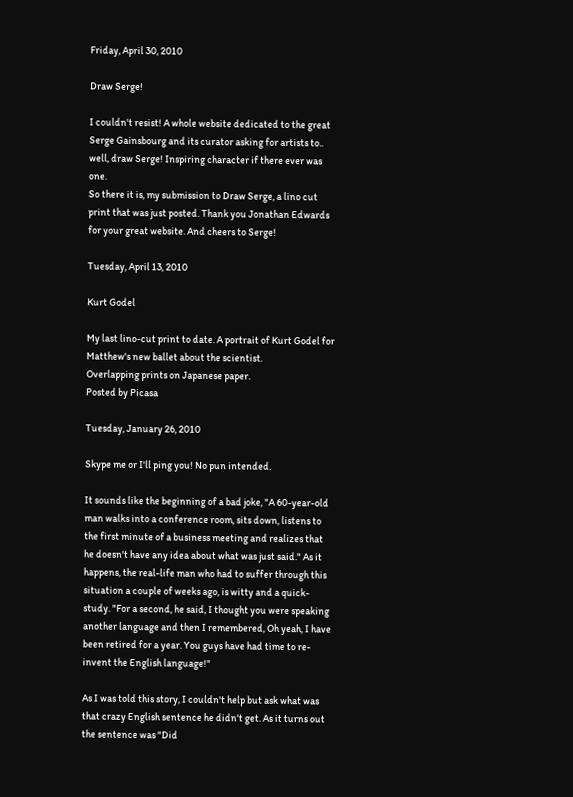Friday, April 30, 2010

Draw Serge!

I couldn't resist! A whole website dedicated to the great Serge Gainsbourg and its curator asking for artists to.. well, draw Serge! Inspiring character if there ever was one.
So there it is, my submission to Draw Serge, a lino cut print that was just posted. Thank you Jonathan Edwards for your great website. And cheers to Serge!

Tuesday, April 13, 2010

Kurt Godel

My last lino-cut print to date. A portrait of Kurt Godel for Matthew's new ballet about the scientist.
Overlapping prints on Japanese paper.
Posted by Picasa

Tuesday, January 26, 2010

Skype me or I'll ping you! No pun intended.

It sounds like the beginning of a bad joke, "A 60-year-old man walks into a conference room, sits down, listens to the first minute of a business meeting and realizes that he doesn't have any idea about what was just said." As it happens, the real-life man who had to suffer through this situation a couple of weeks ago, is witty and a quick-study. "For a second, he said, I thought you were speaking another language and then I remembered, Oh yeah, I have been retired for a year. You guys have had time to re-invent the English language!"

As I was told this story, I couldn't help but ask what was that crazy English sentence he didn't get. As it turns out the sentence was "Did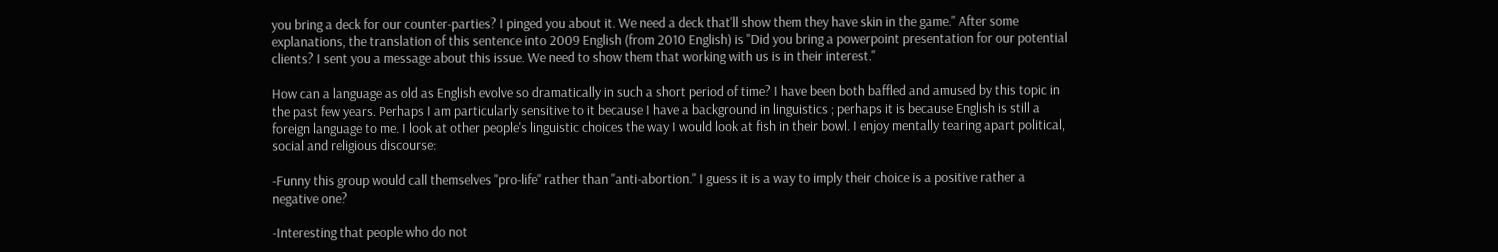you bring a deck for our counter-parties? I pinged you about it. We need a deck that'll show them they have skin in the game." After some explanations, the translation of this sentence into 2009 English (from 2010 English) is "Did you bring a powerpoint presentation for our potential clients? I sent you a message about this issue. We need to show them that working with us is in their interest."

How can a language as old as English evolve so dramatically in such a short period of time? I have been both baffled and amused by this topic in the past few years. Perhaps I am particularly sensitive to it because I have a background in linguistics ; perhaps it is because English is still a foreign language to me. I look at other people's linguistic choices the way I would look at fish in their bowl. I enjoy mentally tearing apart political, social and religious discourse:

-Funny this group would call themselves "pro-life" rather than "anti-abortion." I guess it is a way to imply their choice is a positive rather a negative one?

-Interesting that people who do not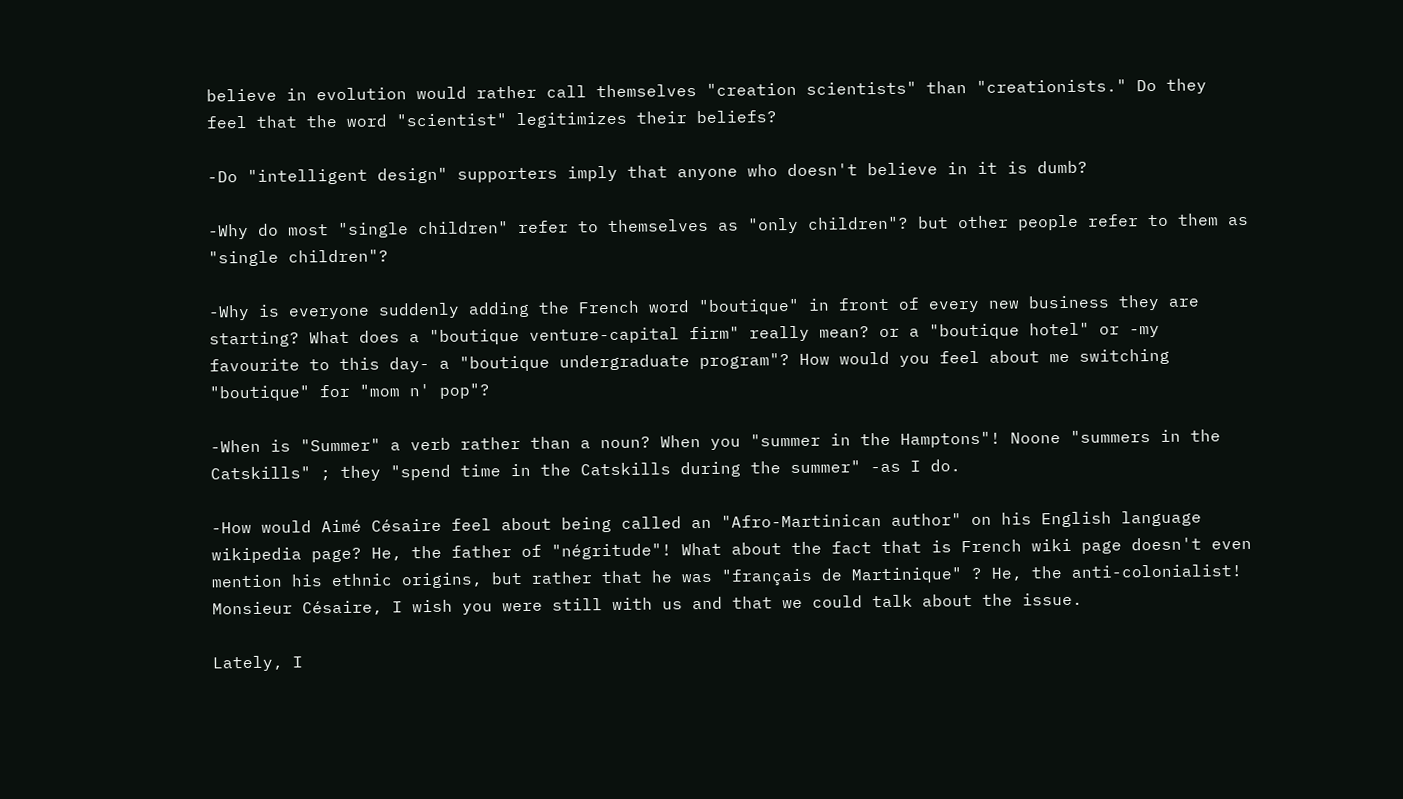believe in evolution would rather call themselves "creation scientists" than "creationists." Do they feel that the word "scientist" legitimizes their beliefs?

-Do "intelligent design" supporters imply that anyone who doesn't believe in it is dumb?

-Why do most "single children" refer to themselves as "only children"? but other people refer to them as "single children"?

-Why is everyone suddenly adding the French word "boutique" in front of every new business they are starting? What does a "boutique venture-capital firm" really mean? or a "boutique hotel" or -my favourite to this day- a "boutique undergraduate program"? How would you feel about me switching "boutique" for "mom n' pop"?

-When is "Summer" a verb rather than a noun? When you "summer in the Hamptons"! Noone "summers in the Catskills" ; they "spend time in the Catskills during the summer" -as I do.

-How would Aimé Césaire feel about being called an "Afro-Martinican author" on his English language wikipedia page? He, the father of "négritude"! What about the fact that is French wiki page doesn't even mention his ethnic origins, but rather that he was "français de Martinique" ? He, the anti-colonialist! Monsieur Césaire, I wish you were still with us and that we could talk about the issue.

Lately, I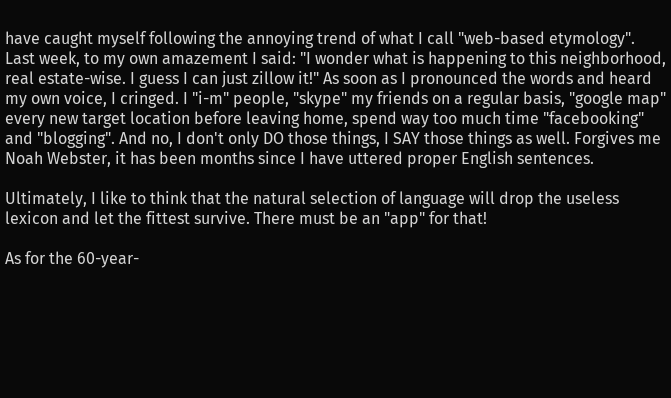have caught myself following the annoying trend of what I call "web-based etymology". Last week, to my own amazement I said: "I wonder what is happening to this neighborhood, real estate-wise. I guess I can just zillow it!" As soon as I pronounced the words and heard my own voice, I cringed. I "i-m" people, "skype" my friends on a regular basis, "google map" every new target location before leaving home, spend way too much time "facebooking" and "blogging". And no, I don't only DO those things, I SAY those things as well. Forgives me Noah Webster, it has been months since I have uttered proper English sentences.

Ultimately, I like to think that the natural selection of language will drop the useless lexicon and let the fittest survive. There must be an "app" for that!

As for the 60-year-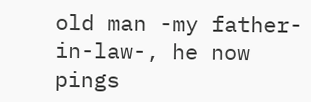old man -my father-in-law-, he now pings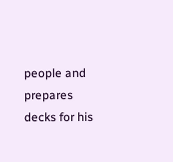people and prepares decks for his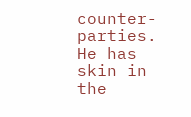counter-parties. He has skin in the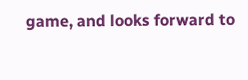game, and looks forward to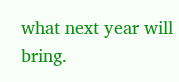what next year will bring.